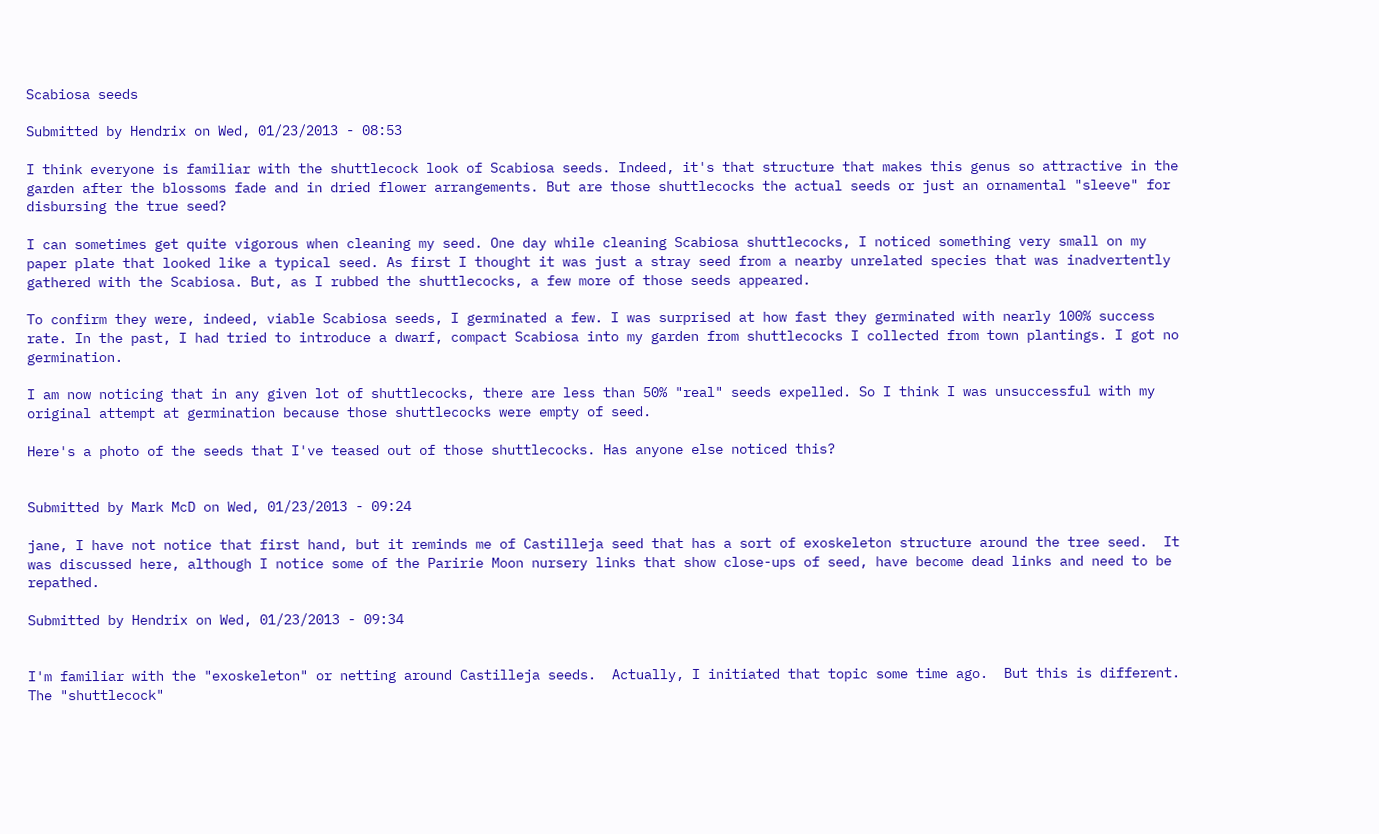Scabiosa seeds

Submitted by Hendrix on Wed, 01/23/2013 - 08:53

I think everyone is familiar with the shuttlecock look of Scabiosa seeds. Indeed, it's that structure that makes this genus so attractive in the garden after the blossoms fade and in dried flower arrangements. But are those shuttlecocks the actual seeds or just an ornamental "sleeve" for disbursing the true seed?

I can sometimes get quite vigorous when cleaning my seed. One day while cleaning Scabiosa shuttlecocks, I noticed something very small on my paper plate that looked like a typical seed. As first I thought it was just a stray seed from a nearby unrelated species that was inadvertently gathered with the Scabiosa. But, as I rubbed the shuttlecocks, a few more of those seeds appeared.

To confirm they were, indeed, viable Scabiosa seeds, I germinated a few. I was surprised at how fast they germinated with nearly 100% success rate. In the past, I had tried to introduce a dwarf, compact Scabiosa into my garden from shuttlecocks I collected from town plantings. I got no germination.

I am now noticing that in any given lot of shuttlecocks, there are less than 50% "real" seeds expelled. So I think I was unsuccessful with my original attempt at germination because those shuttlecocks were empty of seed.

Here's a photo of the seeds that I've teased out of those shuttlecocks. Has anyone else noticed this?


Submitted by Mark McD on Wed, 01/23/2013 - 09:24

jane, I have not notice that first hand, but it reminds me of Castilleja seed that has a sort of exoskeleton structure around the tree seed.  It was discussed here, although I notice some of the Paririe Moon nursery links that show close-ups of seed, have become dead links and need to be repathed.

Submitted by Hendrix on Wed, 01/23/2013 - 09:34


I'm familiar with the "exoskeleton" or netting around Castilleja seeds.  Actually, I initiated that topic some time ago.  But this is different.  The "shuttlecock"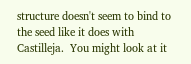structure doesn't seem to bind to the seed like it does with Castilleja.  You might look at it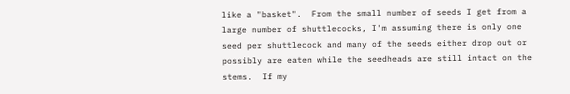like a "basket".  From the small number of seeds I get from a large number of shuttlecocks, I'm assuming there is only one seed per shuttlecock and many of the seeds either drop out or possibly are eaten while the seedheads are still intact on the stems.  If my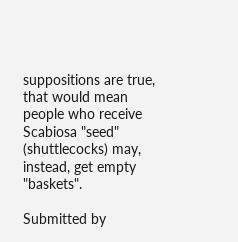suppositions are true, that would mean people who receive Scabiosa "seed" (shuttlecocks) may, instead, get empty "baskets".

Submitted by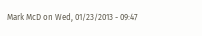Mark McD on Wed, 01/23/2013 - 09:47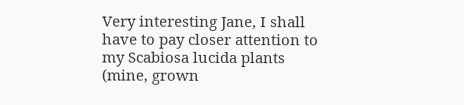Very interesting Jane, I shall have to pay closer attention to my Scabiosa lucida plants (mine, grown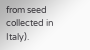from seed collected in Italy).